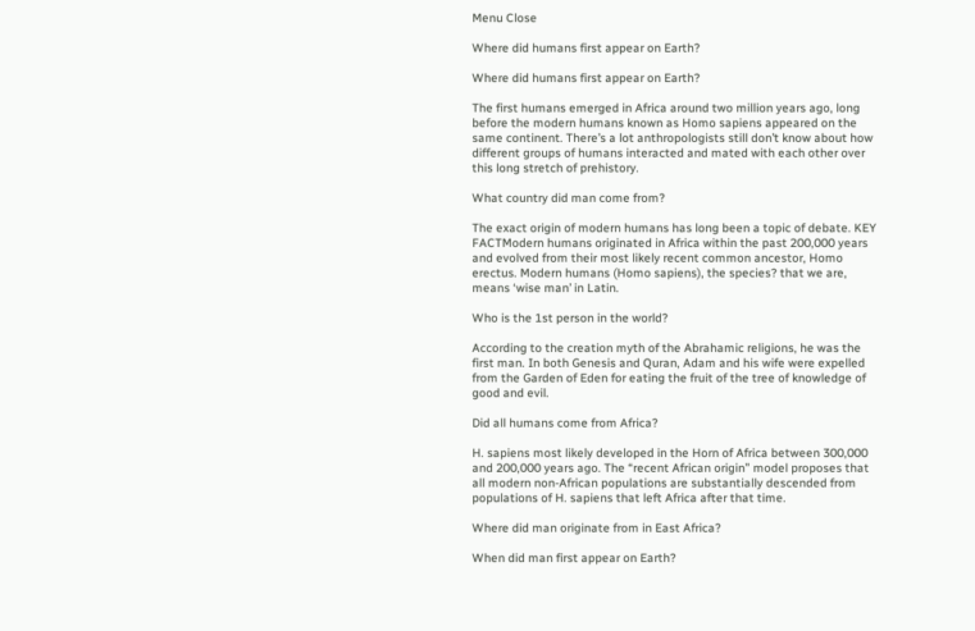Menu Close

Where did humans first appear on Earth?

Where did humans first appear on Earth?

The first humans emerged in Africa around two million years ago, long before the modern humans known as Homo sapiens appeared on the same continent. There’s a lot anthropologists still don’t know about how different groups of humans interacted and mated with each other over this long stretch of prehistory.

What country did man come from?

The exact origin of modern humans has long been a topic of debate. KEY FACTModern humans originated in Africa within the past 200,000 years and evolved from their most likely recent common ancestor, Homo erectus. Modern humans (Homo sapiens), the species? that we are, means ‘wise man’ in Latin.

Who is the 1st person in the world?

According to the creation myth of the Abrahamic religions, he was the first man. In both Genesis and Quran, Adam and his wife were expelled from the Garden of Eden for eating the fruit of the tree of knowledge of good and evil.

Did all humans come from Africa?

H. sapiens most likely developed in the Horn of Africa between 300,000 and 200,000 years ago. The “recent African origin” model proposes that all modern non-African populations are substantially descended from populations of H. sapiens that left Africa after that time.

Where did man originate from in East Africa?

When did man first appear on Earth?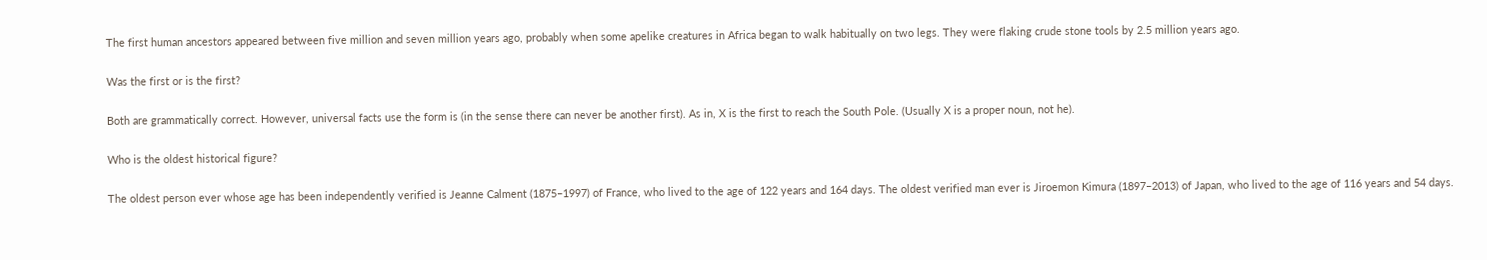The first human ancestors appeared between five million and seven million years ago, probably when some apelike creatures in Africa began to walk habitually on two legs. They were flaking crude stone tools by 2.5 million years ago.

Was the first or is the first?

Both are grammatically correct. However, universal facts use the form is (in the sense there can never be another first). As in, X is the first to reach the South Pole. (Usually X is a proper noun, not he).

Who is the oldest historical figure?

The oldest person ever whose age has been independently verified is Jeanne Calment (1875–1997) of France, who lived to the age of 122 years and 164 days. The oldest verified man ever is Jiroemon Kimura (1897–2013) of Japan, who lived to the age of 116 years and 54 days.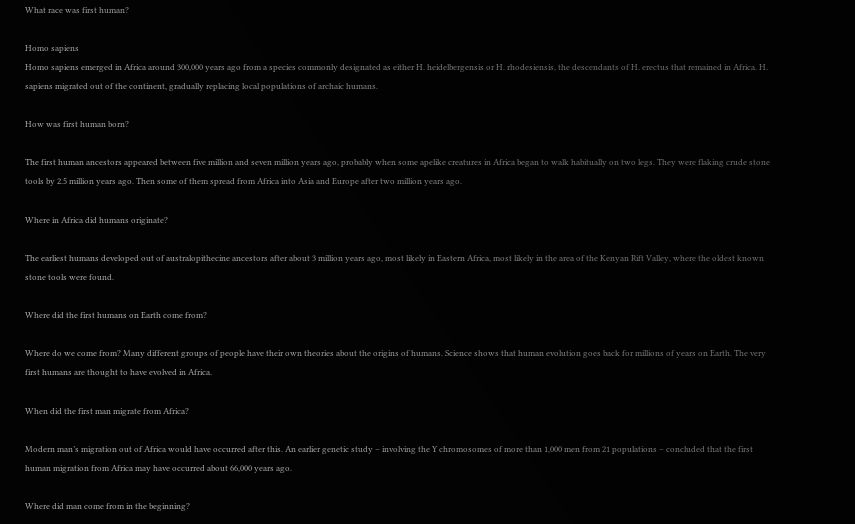What race was first human?

Homo sapiens
Homo sapiens emerged in Africa around 300,000 years ago from a species commonly designated as either H. heidelbergensis or H. rhodesiensis, the descendants of H. erectus that remained in Africa. H. sapiens migrated out of the continent, gradually replacing local populations of archaic humans.

How was first human born?

The first human ancestors appeared between five million and seven million years ago, probably when some apelike creatures in Africa began to walk habitually on two legs. They were flaking crude stone tools by 2.5 million years ago. Then some of them spread from Africa into Asia and Europe after two million years ago.

Where in Africa did humans originate?

The earliest humans developed out of australopithecine ancestors after about 3 million years ago, most likely in Eastern Africa, most likely in the area of the Kenyan Rift Valley, where the oldest known stone tools were found.

Where did the first humans on Earth come from?

Where do we come from? Many different groups of people have their own theories about the origins of humans. Science shows that human evolution goes back for millions of years on Earth. The very first humans are thought to have evolved in Africa.

When did the first man migrate from Africa?

Modern man’s migration out of Africa would have occurred after this. An earlier genetic study – involving the Y chromosomes of more than 1,000 men from 21 populations – concluded that the first human migration from Africa may have occurred about 66,000 years ago.

Where did man come from in the beginning?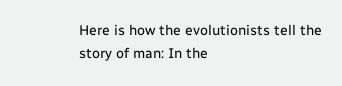Here is how the evolutionists tell the story of man: In the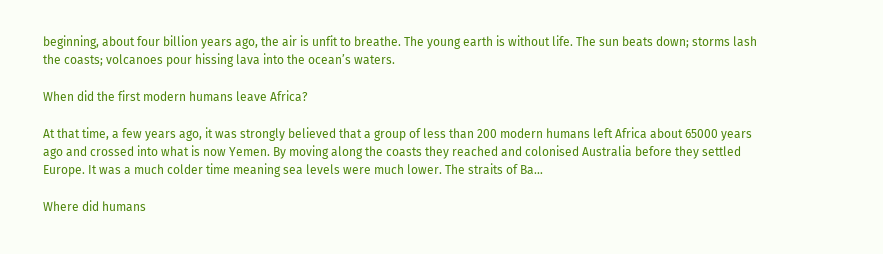beginning, about four billion years ago, the air is unfit to breathe. The young earth is without life. The sun beats down; storms lash the coasts; volcanoes pour hissing lava into the ocean’s waters.

When did the first modern humans leave Africa?

At that time, a few years ago, it was strongly believed that a group of less than 200 modern humans left Africa about 65000 years ago and crossed into what is now Yemen. By moving along the coasts they reached and colonised Australia before they settled Europe. It was a much colder time meaning sea levels were much lower. The straits of Ba…

Where did humans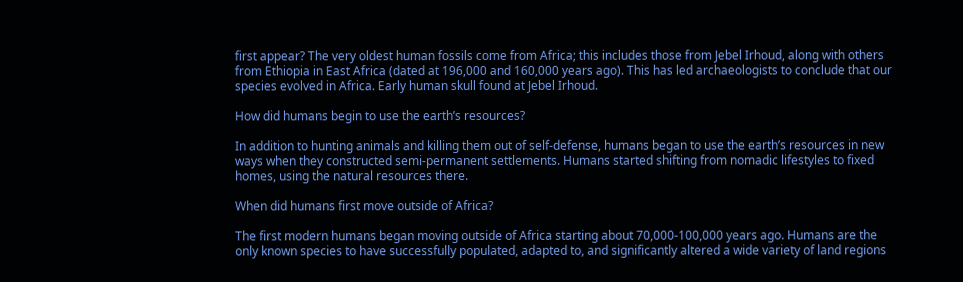first appear? The very oldest human fossils come from Africa; this includes those from Jebel Irhoud, along with others from Ethiopia in East Africa (dated at 196,000 and 160,000 years ago). This has led archaeologists to conclude that our species evolved in Africa. Early human skull found at Jebel Irhoud.

How did humans begin to use the earth’s resources?

In addition to hunting animals and killing them out of self-defense, humans began to use the earth’s resources in new ways when they constructed semi-permanent settlements. Humans started shifting from nomadic lifestyles to fixed homes, using the natural resources there.

When did humans first move outside of Africa?

The first modern humans began moving outside of Africa starting about 70,000-100,000 years ago. Humans are the only known species to have successfully populated, adapted to, and significantly altered a wide variety of land regions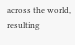across the world, resulting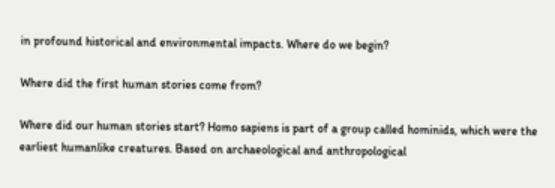in profound historical and environmental impacts. Where do we begin?

Where did the first human stories come from?

Where did our human stories start? Homo sapiens is part of a group called hominids, which were the earliest humanlike creatures. Based on archaeological and anthropological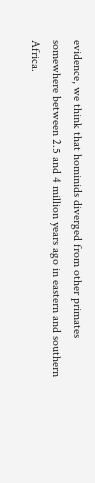evidence, we think that hominids diverged from other primates somewhere between 2.5 and 4 million years ago in eastern and southern Africa.